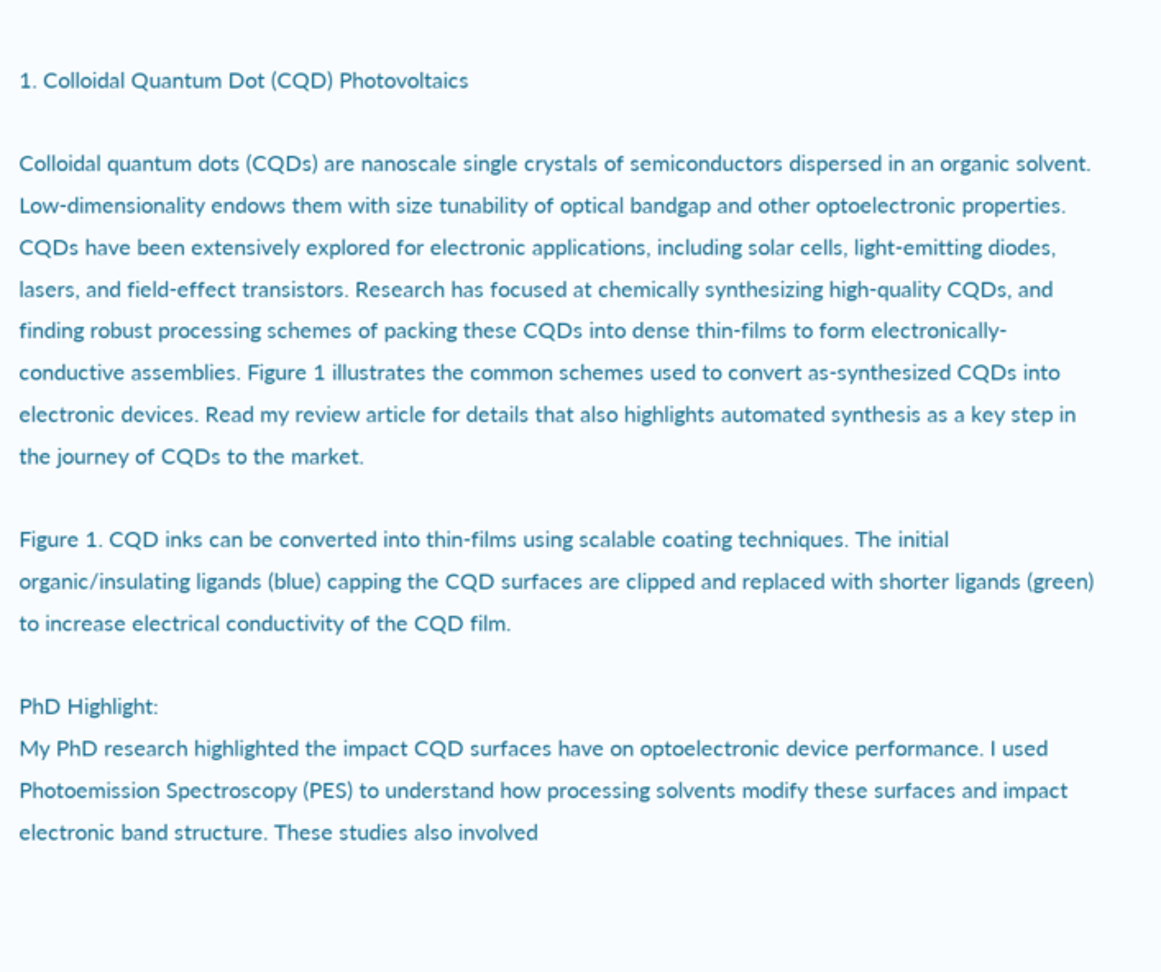1. Colloidal Quantum Dot (CQD) Photovoltaics

Colloidal quantum dots (CQDs) are nanoscale single crystals of semiconductors dispersed in an organic solvent. Low-dimensionality endows them with size tunability of optical bandgap and other optoelectronic properties. CQDs have been extensively explored for electronic applications, including solar cells, light-emitting diodes, lasers, and field-effect transistors. Research has focused at chemically synthesizing high-quality CQDs, and finding robust processing schemes of packing these CQDs into dense thin-films to form electronically-conductive assemblies. Figure 1 illustrates the common schemes used to convert as-synthesized CQDs into electronic devices. Read my review article for details that also highlights automated synthesis as a key step in the journey of CQDs to the market.

Figure 1. CQD inks can be converted into thin-films using scalable coating techniques. The initial organic/insulating ligands (blue) capping the CQD surfaces are clipped and replaced with shorter ligands (green) to increase electrical conductivity of the CQD film.

PhD Highlight:
My PhD research highlighted the impact CQD surfaces have on optoelectronic device performance. I used Photoemission Spectroscopy (PES) to understand how processing solvents modify these surfaces and impact electronic band structure. These studies also involved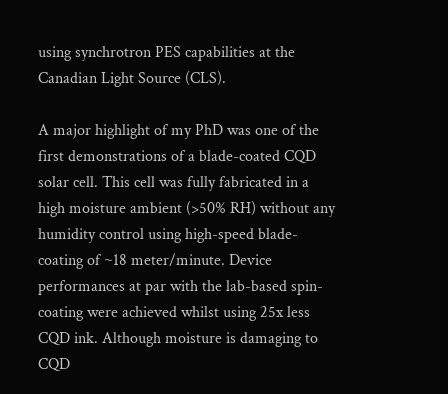using synchrotron PES capabilities at the Canadian Light Source (CLS).

A major highlight of my PhD was one of the first demonstrations of a blade-coated CQD solar cell. This cell was fully fabricated in a high moisture ambient (>50% RH) without any humidity control using high-speed blade-coating of ~18 meter/minute. Device performances at par with the lab-based spin-coating were achieved whilst using 25x less CQD ink. Although moisture is damaging to CQD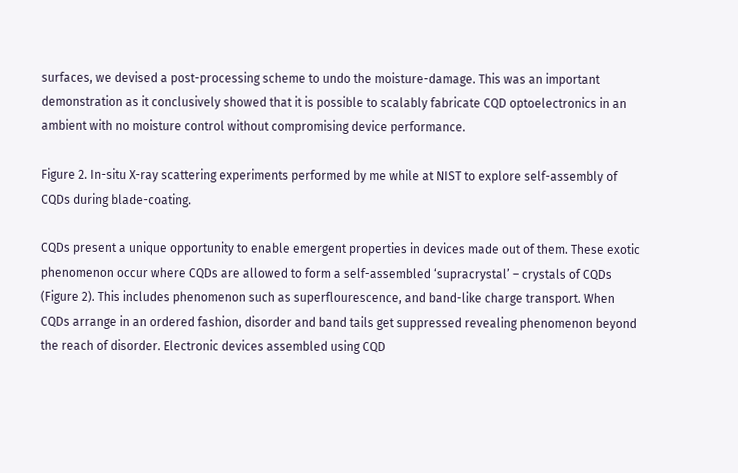surfaces, we devised a post-processing scheme to undo the moisture-damage. This was an important demonstration as it conclusively showed that it is possible to scalably fabricate CQD optoelectronics in an ambient with no moisture control without compromising device performance.

Figure 2. In-situ X-ray scattering experiments performed by me while at NIST to explore self-assembly of CQDs during blade-coating.

CQDs present a unique opportunity to enable emergent properties in devices made out of them. These exotic phenomenon occur where CQDs are allowed to form a self-assembled ‘supracrystal’ – crystals of CQDs (Figure 2). This includes phenomenon such as superflourescence, and band-like charge transport. When CQDs arrange in an ordered fashion, disorder and band tails get suppressed revealing phenomenon beyond the reach of disorder. Electronic devices assembled using CQD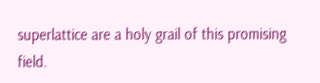superlattice are a holy grail of this promising field.